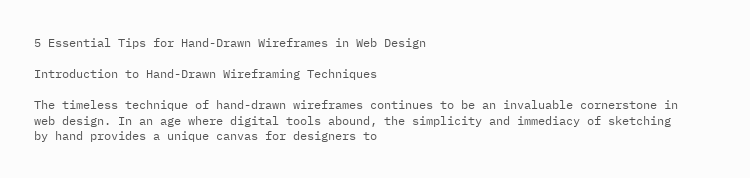5 Essential Tips for Hand-Drawn Wireframes in Web Design

Introduction to Hand-Drawn Wireframing Techniques

The timeless technique of hand-drawn wireframes continues to be an invaluable cornerstone in web design. In an age where digital tools abound, the simplicity and immediacy of sketching by hand provides a unique canvas for designers to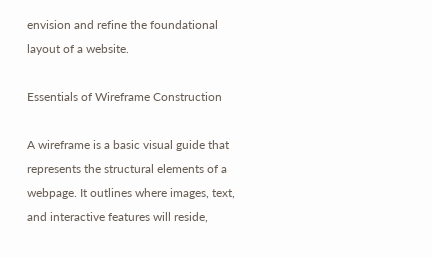envision and refine the foundational layout of a website.

Essentials of Wireframe Construction

A wireframe is a basic visual guide that represents the structural elements of a webpage. It outlines where images, text, and interactive features will reside,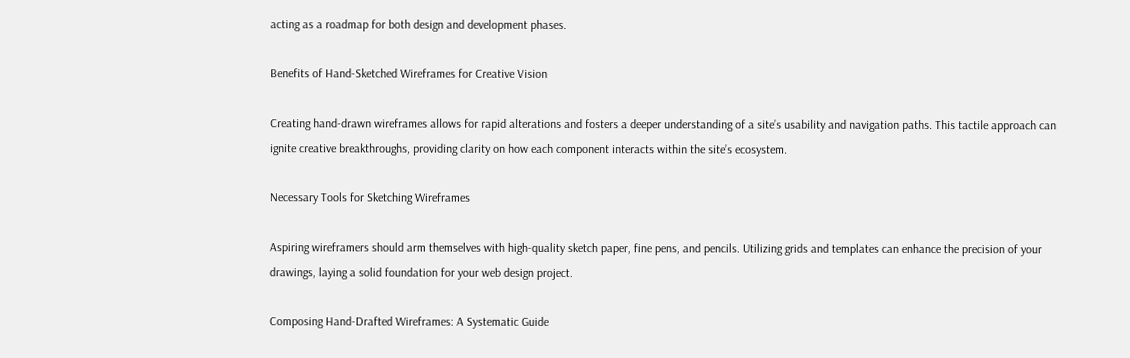acting as a roadmap for both design and development phases.

Benefits of Hand-Sketched Wireframes for Creative Vision

Creating hand-drawn wireframes allows for rapid alterations and fosters a deeper understanding of a site’s usability and navigation paths. This tactile approach can ignite creative breakthroughs, providing clarity on how each component interacts within the site’s ecosystem.

Necessary Tools for Sketching Wireframes

Aspiring wireframers should arm themselves with high-quality sketch paper, fine pens, and pencils. Utilizing grids and templates can enhance the precision of your drawings, laying a solid foundation for your web design project.

Composing Hand-Drafted Wireframes: A Systematic Guide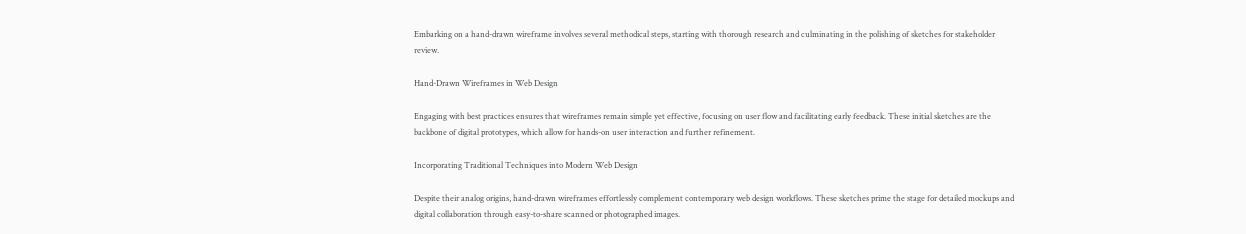Embarking on a hand-drawn wireframe involves several methodical steps, starting with thorough research and culminating in the polishing of sketches for stakeholder review.

Hand-Drawn Wireframes in Web Design

Engaging with best practices ensures that wireframes remain simple yet effective, focusing on user flow and facilitating early feedback. These initial sketches are the backbone of digital prototypes, which allow for hands-on user interaction and further refinement.

Incorporating Traditional Techniques into Modern Web Design

Despite their analog origins, hand-drawn wireframes effortlessly complement contemporary web design workflows. These sketches prime the stage for detailed mockups and digital collaboration through easy-to-share scanned or photographed images.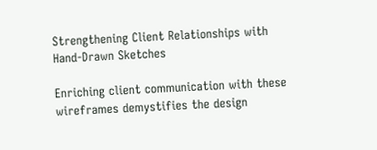Strengthening Client Relationships with Hand-Drawn Sketches

Enriching client communication with these wireframes demystifies the design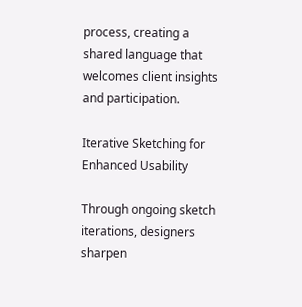process, creating a shared language that welcomes client insights and participation.

Iterative Sketching for Enhanced Usability

Through ongoing sketch iterations, designers sharpen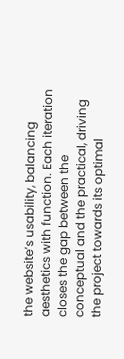the website’s usability, balancing aesthetics with function. Each iteration closes the gap between the conceptual and the practical, driving the project towards its optimal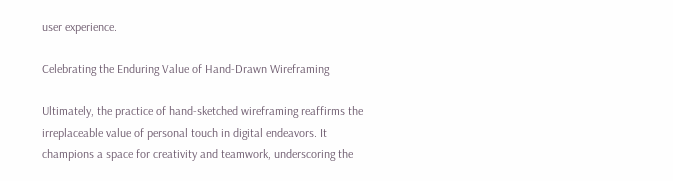user experience.

Celebrating the Enduring Value of Hand-Drawn Wireframing

Ultimately, the practice of hand-sketched wireframing reaffirms the irreplaceable value of personal touch in digital endeavors. It champions a space for creativity and teamwork, underscoring the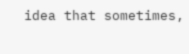idea that sometimes,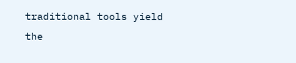traditional tools yield the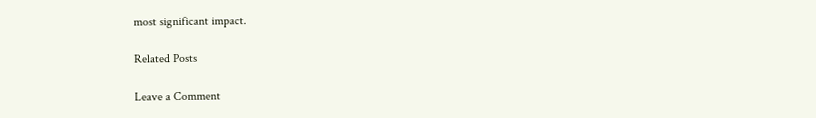most significant impact.

Related Posts

Leave a Comment